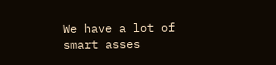We have a lot of smart asses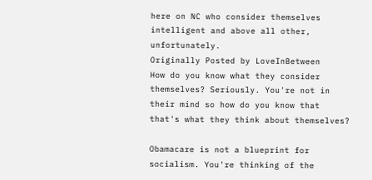here on NC who consider themselves intelligent and above all other, unfortunately.
Originally Posted by LoveInBetween
How do you know what they consider themselves? Seriously. You're not in their mind so how do you know that that's what they think about themselves?

Obamacare is not a blueprint for socialism. You're thinking of the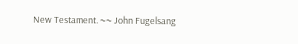New Testament. ~~ John Fugelsang